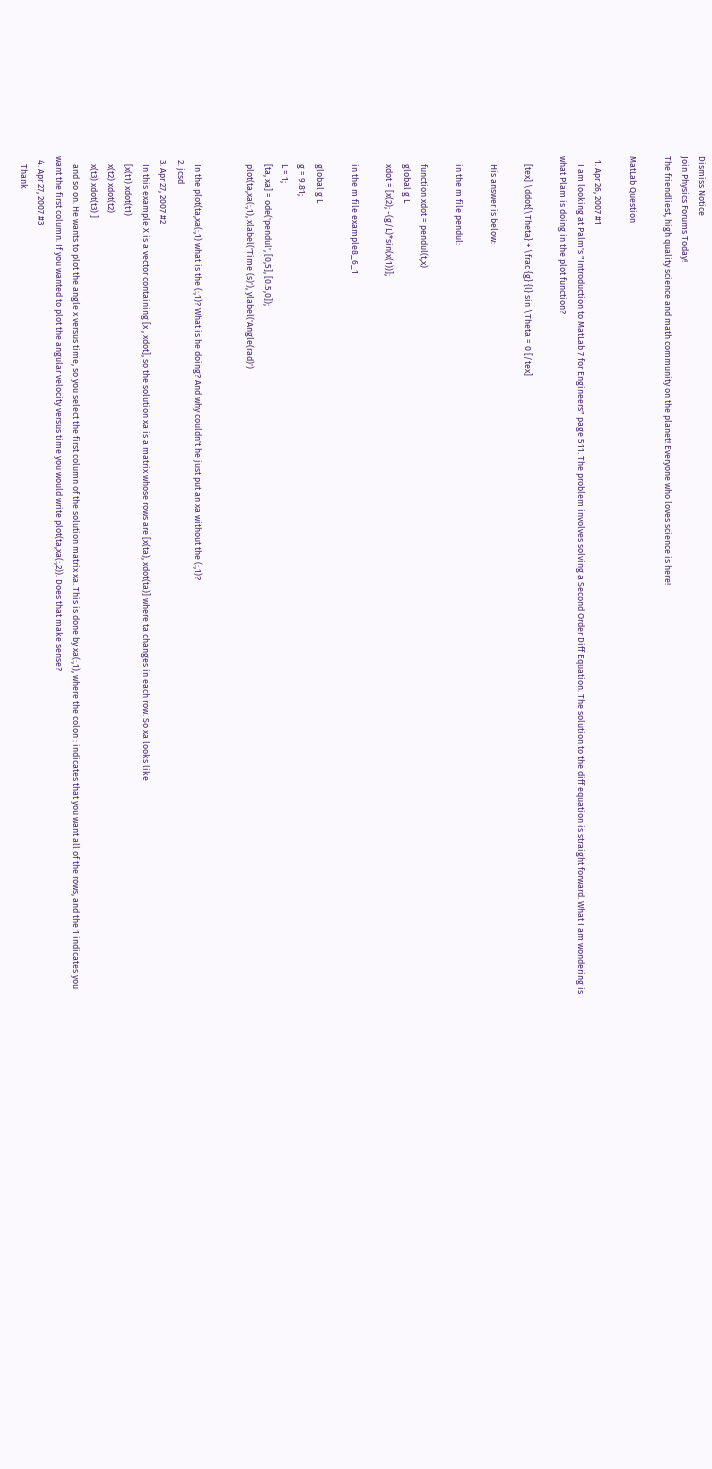Dismiss Notice
Join Physics Forums Today!
The friendliest, high quality science and math community on the planet! Everyone who loves science is here!

MatLab Question

  1. Apr 26, 2007 #1
    I am looking at Palm's "Introduction to MatLab 7 for Engineers" page 511. The problem involves solving a Second Order Diff Equation. The solution to the diff equation is straight forward. What I am wondering is what Plam is doing in the plot function?

    [tex] \ddot{\Theta} + \frac {g} {l} sin \Theta = 0 [/tex]

    His answer is below:

    in the m file pendul:

    function xdot = pendul(t,x)
    global g L
    xdot = [x(2); -(g/L)*sin(x(1))];

    in the m file example8_6_1

    global g L
    g = 9.81;
    L = 1;
    [ta, xa] = ode('pendul', [0,5], [0.5,0]);
    plot(ta,xa(:,1), xlabel('Time (s)'), ylabel('Angle(rad)')


    In the plot(ta,xa(:,1) what is the (:,1)? What is he doing? And why couldn't he just put an xa without the (:,1)?
  2. jcsd
  3. Apr 27, 2007 #2
    In this example X is a vector containing [x , xdot], so the solution xa is a matrix whose rows are [x(ta), xdot(ta)] where ta changes in each row. So xa looks like
    [x(t1) xdot(t1)
    x(t2) xdot(t2)
    x(t3) xdot(t3) ]
    and so on. He wants to plot the angle x versus time, so you select the first column of the solution matrix xa. This is done by xa(:,1), where the colon : indicates that you want all of the rows, and the 1 indicates you want the first column. If you wanted to plot the angular velocity versus time you would write plot(ta,xa(:,2)). Does that make sense?
  4. Apr 27, 2007 #3
    Thank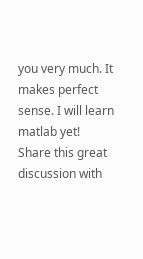you very much. It makes perfect sense. I will learn matlab yet!
Share this great discussion with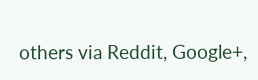others via Reddit, Google+,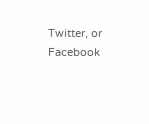Twitter, or Facebook